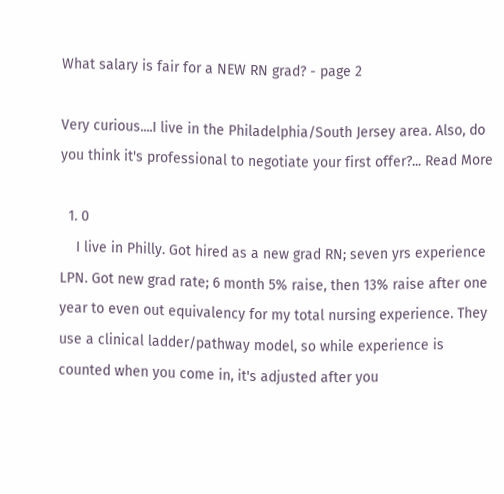What salary is fair for a NEW RN grad? - page 2

Very curious....I live in the Philadelphia/South Jersey area. Also, do you think it's professional to negotiate your first offer?... Read More

  1. 0
    I live in Philly. Got hired as a new grad RN; seven yrs experience LPN. Got new grad rate; 6 month 5% raise, then 13% raise after one year to even out equivalency for my total nursing experience. They use a clinical ladder/pathway model, so while experience is counted when you come in, it's adjusted after you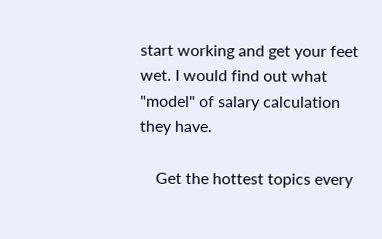start working and get your feet wet. I would find out what "model" of salary calculation they have.

    Get the hottest topics every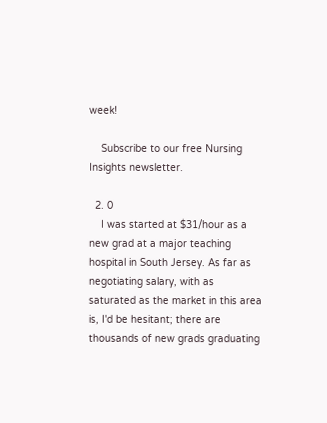week!

    Subscribe to our free Nursing Insights newsletter.

  2. 0
    I was started at $31/hour as a new grad at a major teaching hospital in South Jersey. As far as negotiating salary, with as saturated as the market in this area is, I'd be hesitant; there are thousands of new grads graduating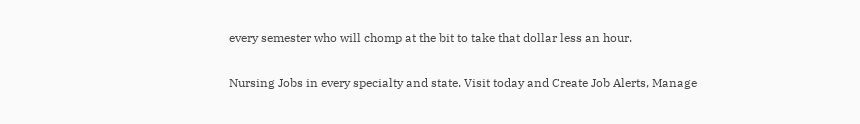every semester who will chomp at the bit to take that dollar less an hour.

Nursing Jobs in every specialty and state. Visit today and Create Job Alerts, Manage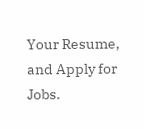Your Resume, and Apply for Jobs.